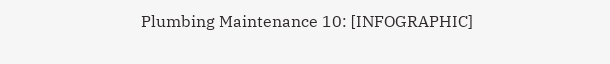Plumbing Maintenance 10: [INFOGRAPHIC]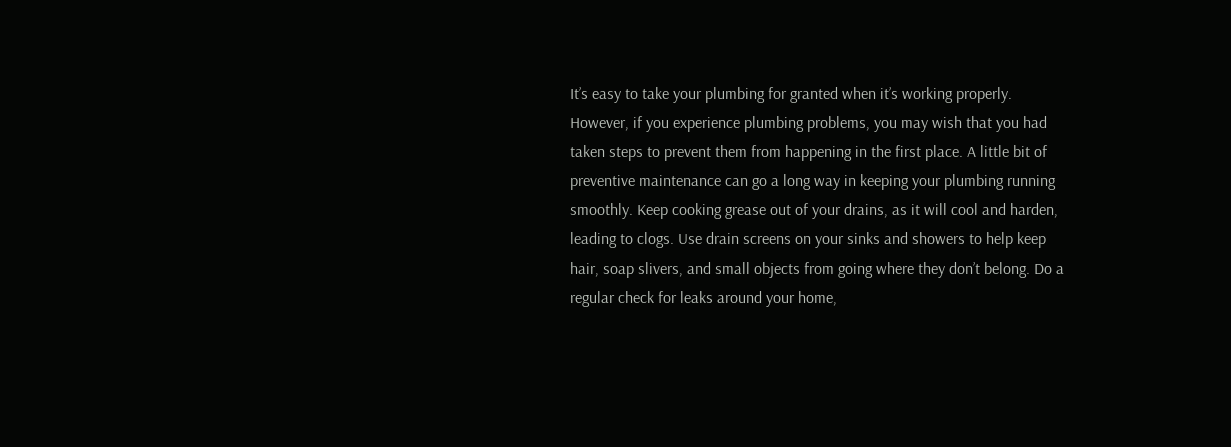It’s easy to take your plumbing for granted when it’s working properly. However, if you experience plumbing problems, you may wish that you had taken steps to prevent them from happening in the first place. A little bit of preventive maintenance can go a long way in keeping your plumbing running smoothly. Keep cooking grease out of your drains, as it will cool and harden, leading to clogs. Use drain screens on your sinks and showers to help keep hair, soap slivers, and small objects from going where they don’t belong. Do a regular check for leaks around your home,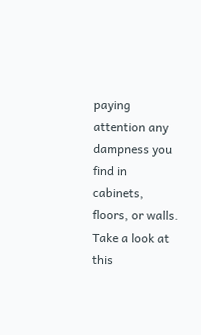paying attention any dampness you find in cabinets, floors, or walls. Take a look at this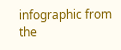infographic from the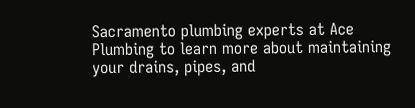Sacramento plumbing experts at Ace Plumbing to learn more about maintaining your drains, pipes, and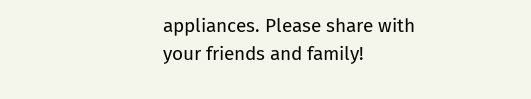appliances. Please share with your friends and family!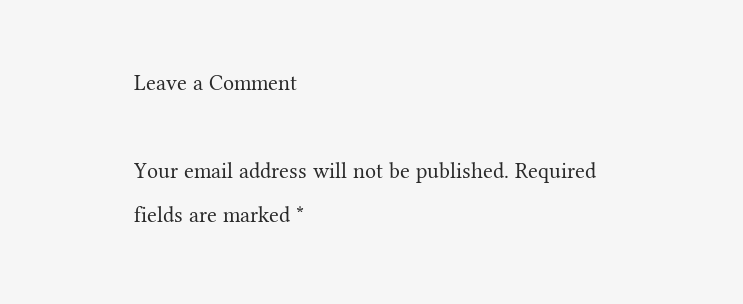Leave a Comment

Your email address will not be published. Required fields are marked *